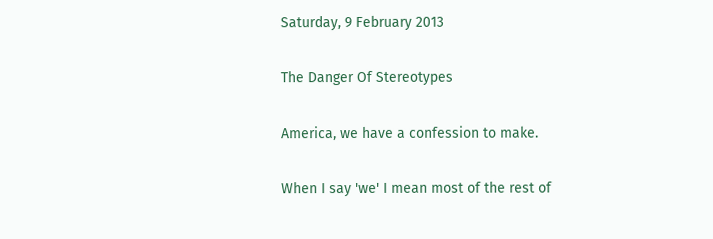Saturday, 9 February 2013

The Danger Of Stereotypes

America, we have a confession to make.

When I say 'we' I mean most of the rest of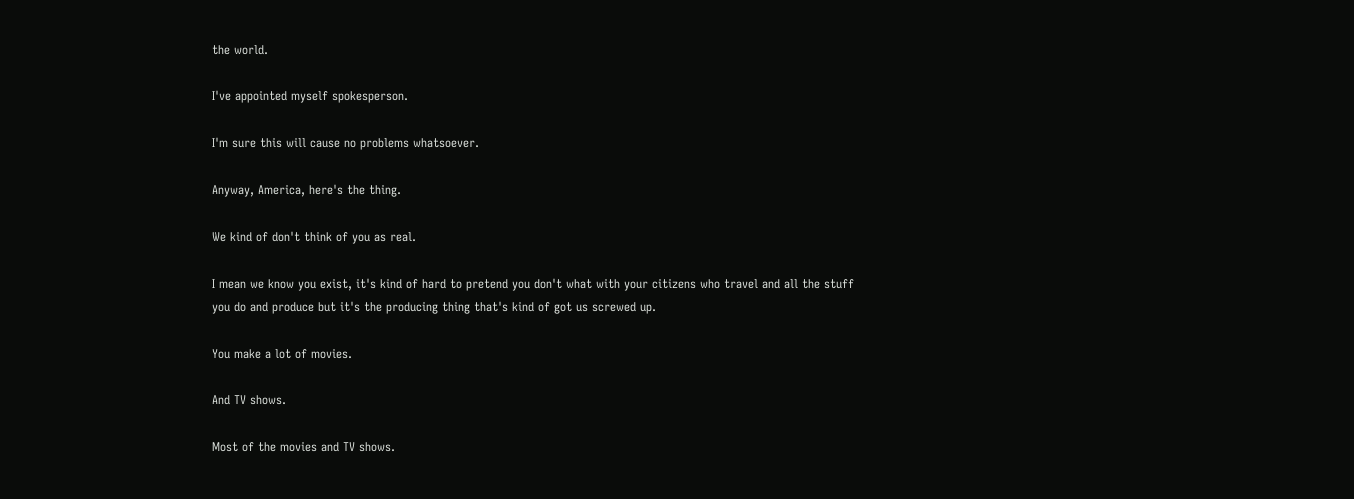the world.

I've appointed myself spokesperson.

I'm sure this will cause no problems whatsoever.

Anyway, America, here's the thing.

We kind of don't think of you as real.

I mean we know you exist, it's kind of hard to pretend you don't what with your citizens who travel and all the stuff you do and produce but it's the producing thing that's kind of got us screwed up.

You make a lot of movies.

And TV shows.

Most of the movies and TV shows.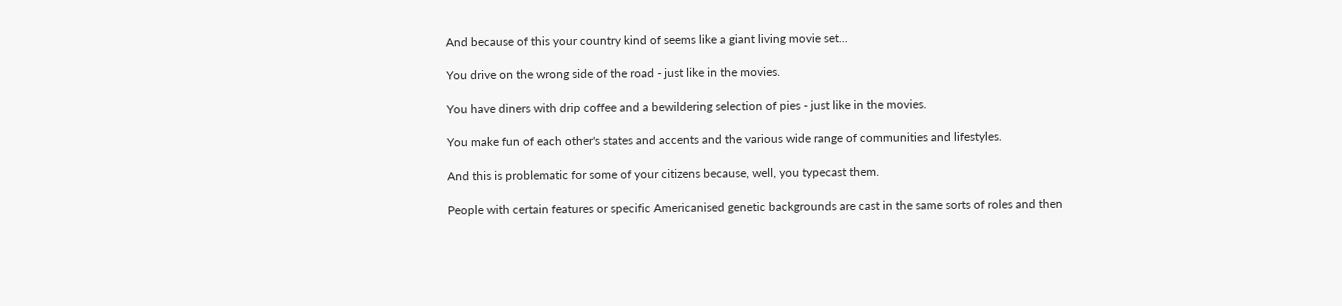And because of this your country kind of seems like a giant living movie set...

You drive on the wrong side of the road - just like in the movies.

You have diners with drip coffee and a bewildering selection of pies - just like in the movies.

You make fun of each other's states and accents and the various wide range of communities and lifestyles.

And this is problematic for some of your citizens because, well, you typecast them.

People with certain features or specific Americanised genetic backgrounds are cast in the same sorts of roles and then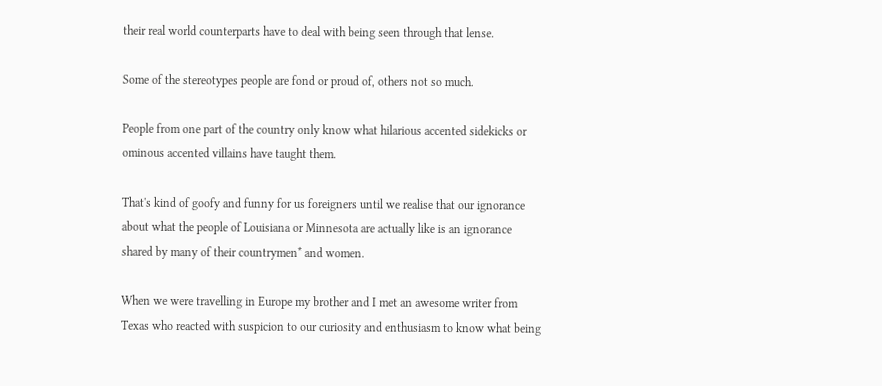their real world counterparts have to deal with being seen through that lense.

Some of the stereotypes people are fond or proud of, others not so much.

People from one part of the country only know what hilarious accented sidekicks or ominous accented villains have taught them.

That's kind of goofy and funny for us foreigners until we realise that our ignorance about what the people of Louisiana or Minnesota are actually like is an ignorance shared by many of their countrymen* and women.

When we were travelling in Europe my brother and I met an awesome writer from Texas who reacted with suspicion to our curiosity and enthusiasm to know what being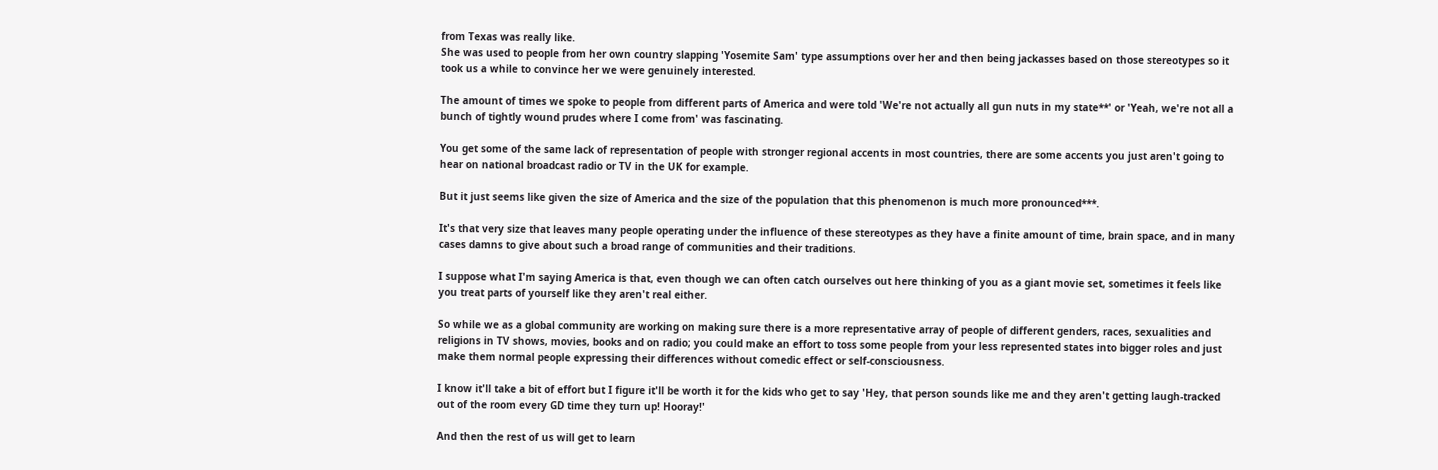from Texas was really like.
She was used to people from her own country slapping 'Yosemite Sam' type assumptions over her and then being jackasses based on those stereotypes so it took us a while to convince her we were genuinely interested.

The amount of times we spoke to people from different parts of America and were told 'We're not actually all gun nuts in my state**' or 'Yeah, we're not all a bunch of tightly wound prudes where I come from' was fascinating.

You get some of the same lack of representation of people with stronger regional accents in most countries, there are some accents you just aren't going to hear on national broadcast radio or TV in the UK for example.

But it just seems like given the size of America and the size of the population that this phenomenon is much more pronounced***.

It's that very size that leaves many people operating under the influence of these stereotypes as they have a finite amount of time, brain space, and in many cases damns to give about such a broad range of communities and their traditions.

I suppose what I'm saying America is that, even though we can often catch ourselves out here thinking of you as a giant movie set, sometimes it feels like you treat parts of yourself like they aren't real either.

So while we as a global community are working on making sure there is a more representative array of people of different genders, races, sexualities and religions in TV shows, movies, books and on radio; you could make an effort to toss some people from your less represented states into bigger roles and just make them normal people expressing their differences without comedic effect or self-consciousness.

I know it'll take a bit of effort but I figure it'll be worth it for the kids who get to say 'Hey, that person sounds like me and they aren't getting laugh-tracked out of the room every GD time they turn up! Hooray!'

And then the rest of us will get to learn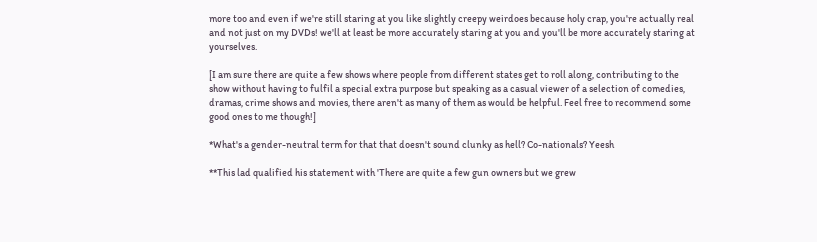more too and even if we're still staring at you like slightly creepy weirdoes because holy crap, you're actually real and not just on my DVDs! we'll at least be more accurately staring at you and you'll be more accurately staring at yourselves.

[I am sure there are quite a few shows where people from different states get to roll along, contributing to the show without having to fulfil a special extra purpose but speaking as a casual viewer of a selection of comedies, dramas, crime shows and movies, there aren't as many of them as would be helpful. Feel free to recommend some good ones to me though!]

*What's a gender-neutral term for that that doesn't sound clunky as hell? Co-nationals? Yeesh

**This lad qualified his statement with 'There are quite a few gun owners but we grew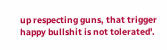up respecting guns, that trigger happy bullshit is not tolerated'.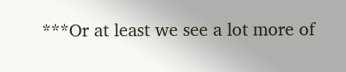***Or at least we see a lot more of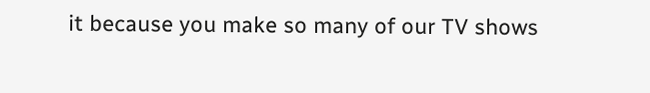it because you make so many of our TV shows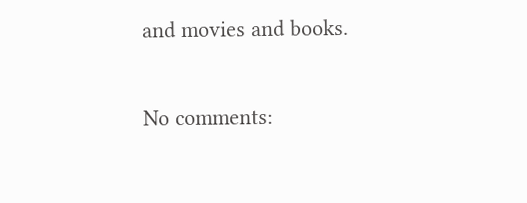and movies and books.

No comments: